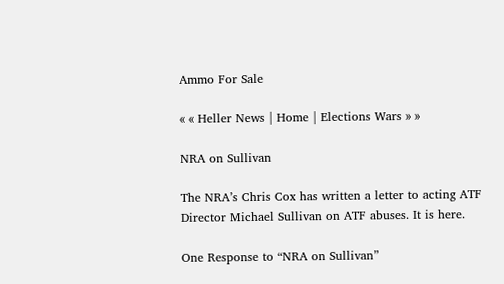Ammo For Sale

« « Heller News | Home | Elections Wars » »

NRA on Sullivan

The NRA’s Chris Cox has written a letter to acting ATF Director Michael Sullivan on ATF abuses. It is here.

One Response to “NRA on Sullivan”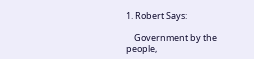1. Robert Says:

    Government by the people,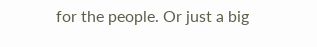for the people. Or just a big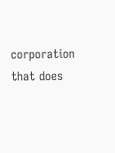corporation that does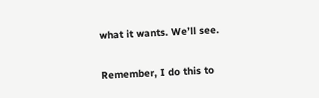what it wants. We’ll see.

Remember, I do this to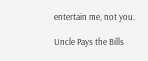entertain me, not you.

Uncle Pays the Bills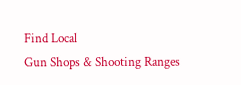Find Local
Gun Shops & Shooting Ranges